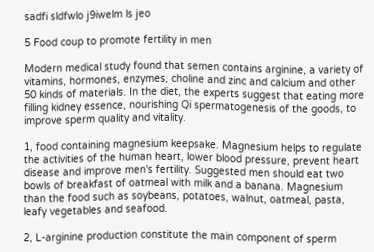sadfi sldfwlo j9iwelm ls jeo

5 Food coup to promote fertility in men

Modern medical study found that semen contains arginine, a variety of vitamins, hormones, enzymes, choline and zinc and calcium and other 50 kinds of materials. In the diet, the experts suggest that eating more filling kidney essence, nourishing Qi spermatogenesis of the goods, to improve sperm quality and vitality.

1, food containing magnesium keepsake. Magnesium helps to regulate the activities of the human heart, lower blood pressure, prevent heart disease and improve men's fertility. Suggested men should eat two bowls of breakfast of oatmeal with milk and a banana. Magnesium than the food such as soybeans, potatoes, walnut, oatmeal, pasta, leafy vegetables and seafood.

2, L-arginine production constitute the main component of sperm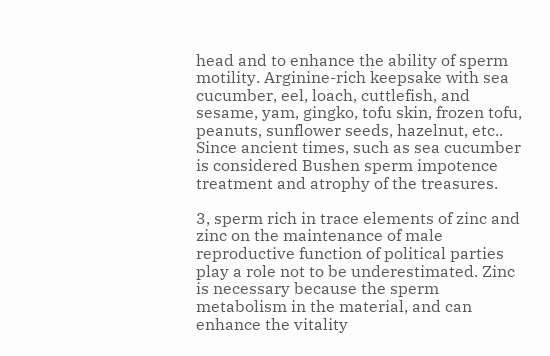head and to enhance the ability of sperm motility. Arginine-rich keepsake with sea cucumber, eel, loach, cuttlefish, and sesame, yam, gingko, tofu skin, frozen tofu, peanuts, sunflower seeds, hazelnut, etc.. Since ancient times, such as sea cucumber is considered Bushen sperm impotence treatment and atrophy of the treasures.

3, sperm rich in trace elements of zinc and zinc on the maintenance of male reproductive function of political parties play a role not to be underestimated. Zinc is necessary because the sperm metabolism in the material, and can enhance the vitality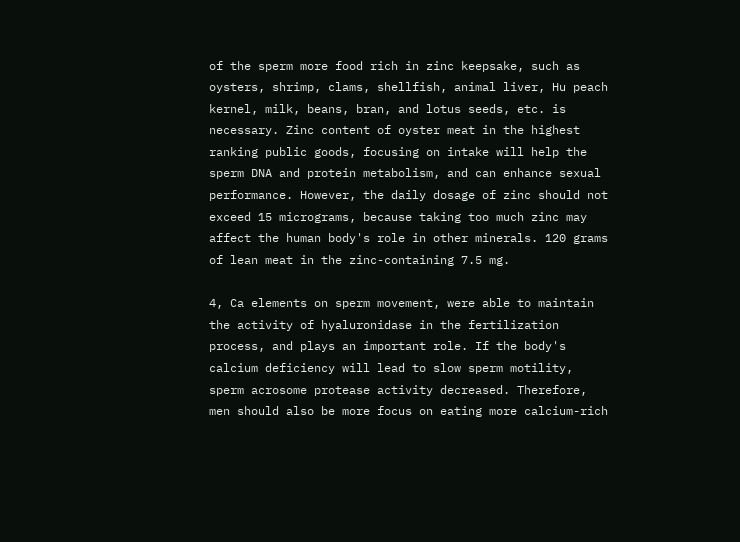of the sperm more food rich in zinc keepsake, such as oysters, shrimp, clams, shellfish, animal liver, Hu peach kernel, milk, beans, bran, and lotus seeds, etc. is necessary. Zinc content of oyster meat in the highest ranking public goods, focusing on intake will help the sperm DNA and protein metabolism, and can enhance sexual performance. However, the daily dosage of zinc should not exceed 15 micrograms, because taking too much zinc may affect the human body's role in other minerals. 120 grams of lean meat in the zinc-containing 7.5 mg.

4, Ca elements on sperm movement, were able to maintain the activity of hyaluronidase in the fertilization process, and plays an important role. If the body's calcium deficiency will lead to slow sperm motility, sperm acrosome protease activity decreased. Therefore, men should also be more focus on eating more calcium-rich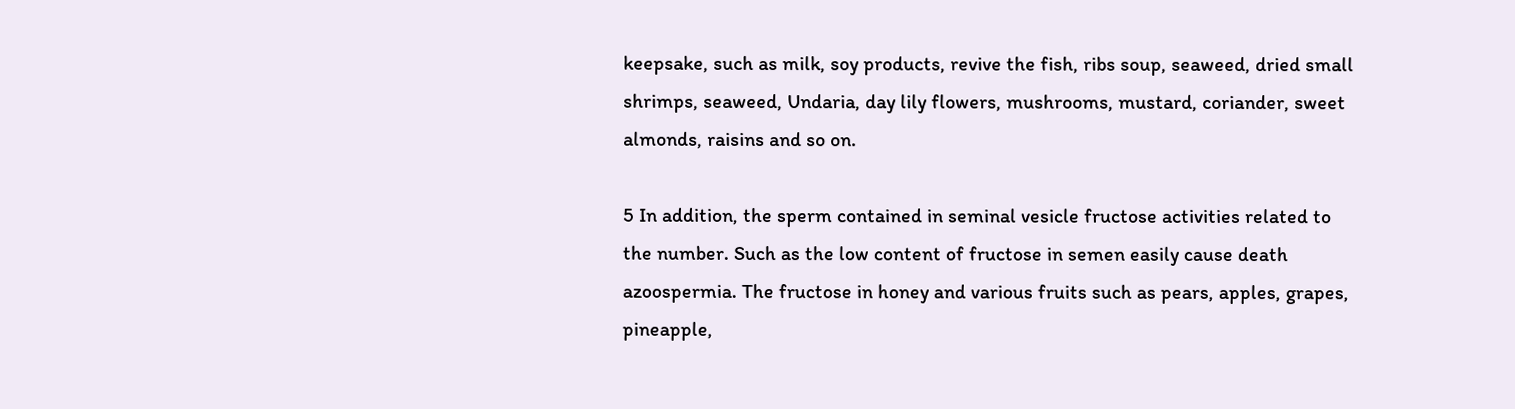keepsake, such as milk, soy products, revive the fish, ribs soup, seaweed, dried small shrimps, seaweed, Undaria, day lily flowers, mushrooms, mustard, coriander, sweet almonds, raisins and so on.

5 In addition, the sperm contained in seminal vesicle fructose activities related to the number. Such as the low content of fructose in semen easily cause death azoospermia. The fructose in honey and various fruits such as pears, apples, grapes, pineapple,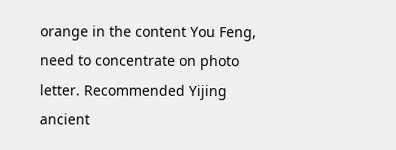orange in the content You Feng, need to concentrate on photo letter. Recommended Yijing ancient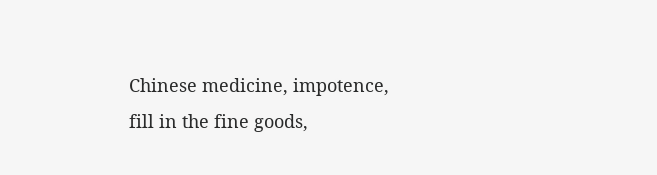Chinese medicine, impotence, fill in the fine goods,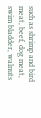such as shrimp and bird meat, beef, dog meat, swim bladder, walnuts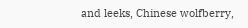and leeks, Chinese wolfberry,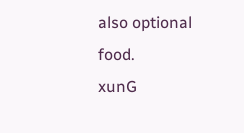also optional food.
xunG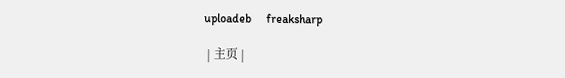uploadeb     freaksharp

 | 主页 |